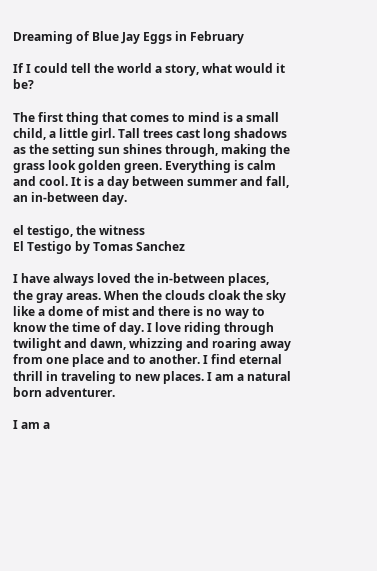Dreaming of Blue Jay Eggs in February

If I could tell the world a story, what would it be?

The first thing that comes to mind is a small child, a little girl. Tall trees cast long shadows as the setting sun shines through, making the grass look golden green. Everything is calm and cool. It is a day between summer and fall, an in-between day.

el testigo, the witness
El Testigo by Tomas Sanchez

I have always loved the in-between places, the gray areas. When the clouds cloak the sky like a dome of mist and there is no way to know the time of day. I love riding through twilight and dawn, whizzing and roaring away from one place and to another. I find eternal thrill in traveling to new places. I am a natural born adventurer.

I am a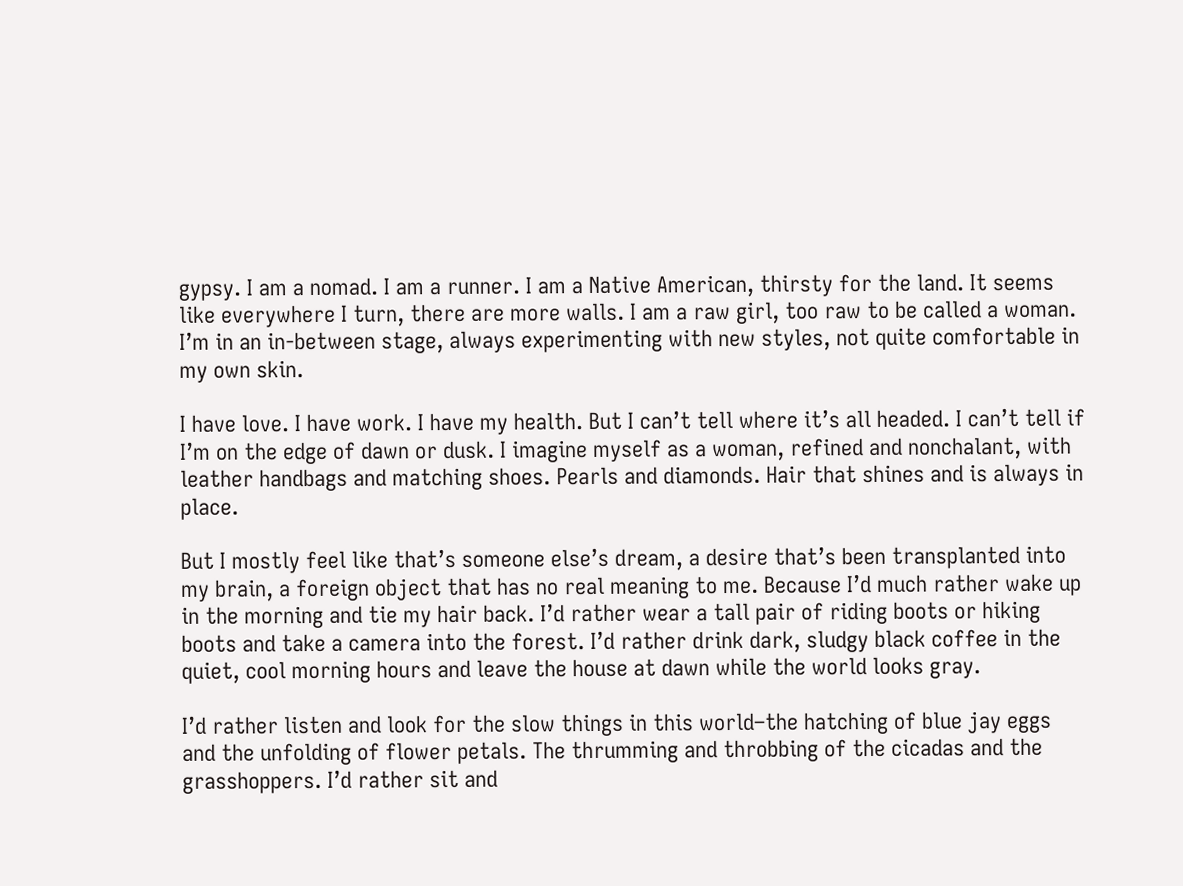gypsy. I am a nomad. I am a runner. I am a Native American, thirsty for the land. It seems like everywhere I turn, there are more walls. I am a raw girl, too raw to be called a woman. I’m in an in-between stage, always experimenting with new styles, not quite comfortable in my own skin.

I have love. I have work. I have my health. But I can’t tell where it’s all headed. I can’t tell if I’m on the edge of dawn or dusk. I imagine myself as a woman, refined and nonchalant, with leather handbags and matching shoes. Pearls and diamonds. Hair that shines and is always in place.

But I mostly feel like that’s someone else’s dream, a desire that’s been transplanted into my brain, a foreign object that has no real meaning to me. Because I’d much rather wake up in the morning and tie my hair back. I’d rather wear a tall pair of riding boots or hiking boots and take a camera into the forest. I’d rather drink dark, sludgy black coffee in the quiet, cool morning hours and leave the house at dawn while the world looks gray.

I’d rather listen and look for the slow things in this world–the hatching of blue jay eggs and the unfolding of flower petals. The thrumming and throbbing of the cicadas and the grasshoppers. I’d rather sit and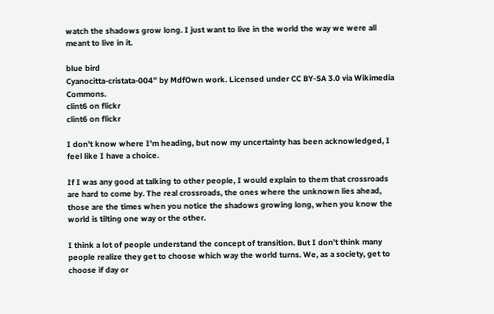watch the shadows grow long. I just want to live in the world the way we were all meant to live in it.

blue bird
Cyanocitta-cristata-004” by MdfOwn work. Licensed under CC BY-SA 3.0 via Wikimedia Commons.
clint6 on flickr
clint6 on flickr

I don’t know where I’m heading, but now my uncertainty has been acknowledged, I feel like I have a choice.

If I was any good at talking to other people, I would explain to them that crossroads are hard to come by. The real crossroads, the ones where the unknown lies ahead, those are the times when you notice the shadows growing long, when you know the world is tilting one way or the other.

I think a lot of people understand the concept of transition. But I don’t think many people realize they get to choose which way the world turns. We, as a society, get to choose if day or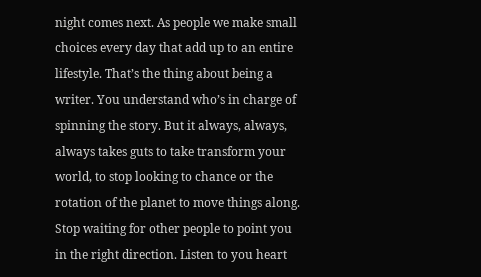night comes next. As people we make small choices every day that add up to an entire lifestyle. That’s the thing about being a writer. You understand who’s in charge of spinning the story. But it always, always, always takes guts to take transform your world, to stop looking to chance or the rotation of the planet to move things along. Stop waiting for other people to point you in the right direction. Listen to you heart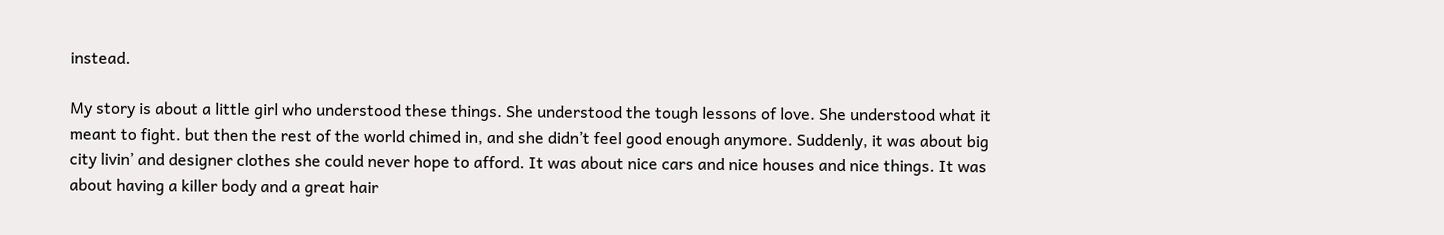instead.

My story is about a little girl who understood these things. She understood the tough lessons of love. She understood what it meant to fight. but then the rest of the world chimed in, and she didn’t feel good enough anymore. Suddenly, it was about big city livin’ and designer clothes she could never hope to afford. It was about nice cars and nice houses and nice things. It was about having a killer body and a great hair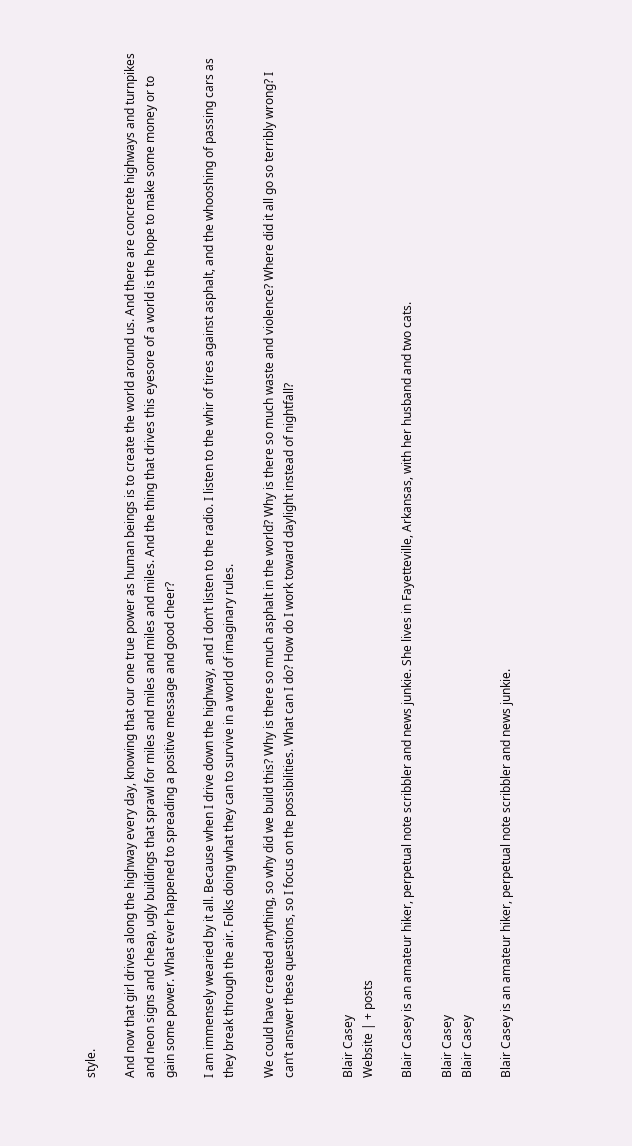style.

And now that girl drives along the highway every day, knowing that our one true power as human beings is to create the world around us. And there are concrete highways and turnpikes and neon signs and cheap, ugly buildings that sprawl for miles and miles and miles and miles. And the thing that drives this eyesore of a world is the hope to make some money or to gain some power. What ever happened to spreading a positive message and good cheer?

I am immensely wearied by it all. Because when I drive down the highway, and I don’t listen to the radio. I listen to the whir of tires against asphalt, and the whooshing of passing cars as they break through the air. Folks doing what they can to survive in a world of imaginary rules.

We could have created anything, so why did we build this? Why is there so much asphalt in the world? Why is there so much waste and violence? Where did it all go so terribly wrong? I can’t answer these questions, so I focus on the possibilities. What can I do? How do I work toward daylight instead of nightfall?


Blair Casey
Website | + posts

Blair Casey is an amateur hiker, perpetual note scribbler and news junkie. She lives in Fayetteville, Arkansas, with her husband and two cats.

Blair Casey
Blair Casey

Blair Casey is an amateur hiker, perpetual note scribbler and news junkie.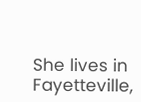She lives in Fayetteville,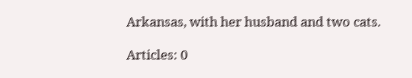Arkansas, with her husband and two cats.

Articles: 0